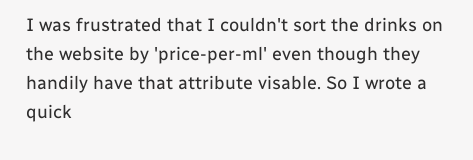I was frustrated that I couldn't sort the drinks on the website by 'price-per-ml' even though they handily have that attribute visable. So I wrote a quick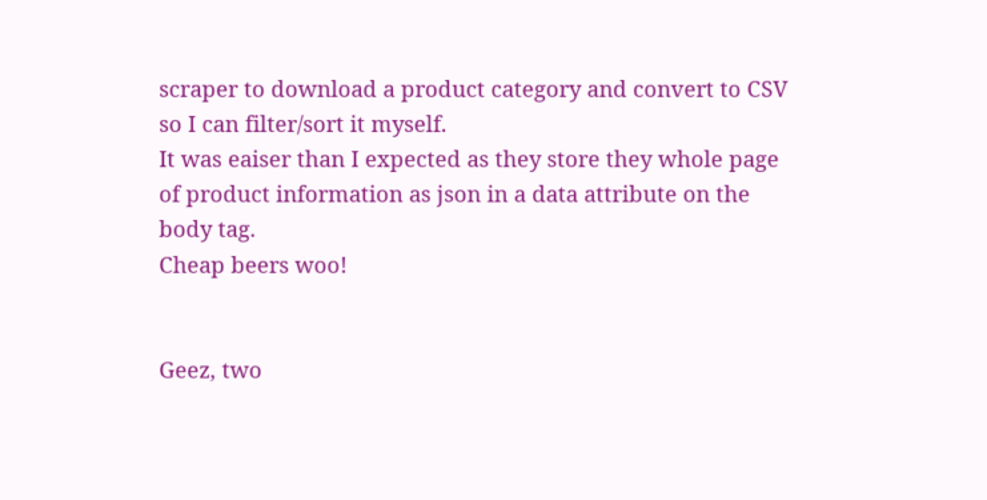scraper to download a product category and convert to CSV so I can filter/sort it myself.
It was eaiser than I expected as they store they whole page of product information as json in a data attribute on the body tag.
Cheap beers woo!


Geez, two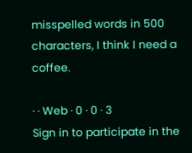misspelled words in 500 characters, I think I need a coffee.

· · Web · 0 · 0 · 3
Sign in to participate in the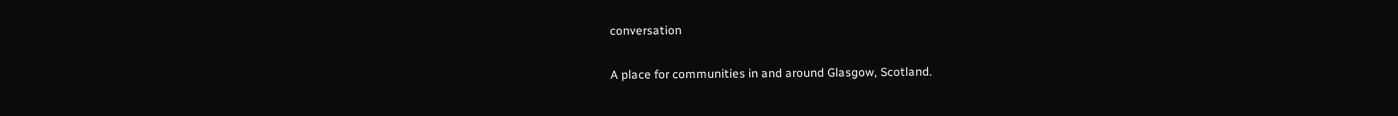conversation

A place for communities in and around Glasgow, Scotland.